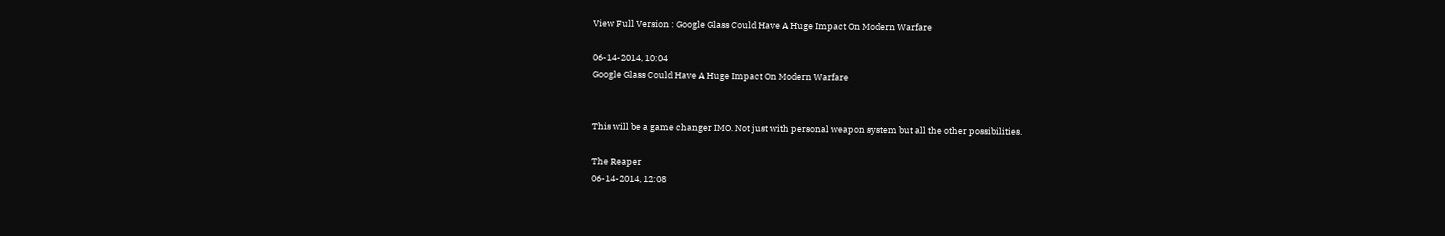View Full Version : Google Glass Could Have A Huge Impact On Modern Warfare

06-14-2014, 10:04
Google Glass Could Have A Huge Impact On Modern Warfare


This will be a game changer IMO. Not just with personal weapon system but all the other possibilities.

The Reaper
06-14-2014, 12:08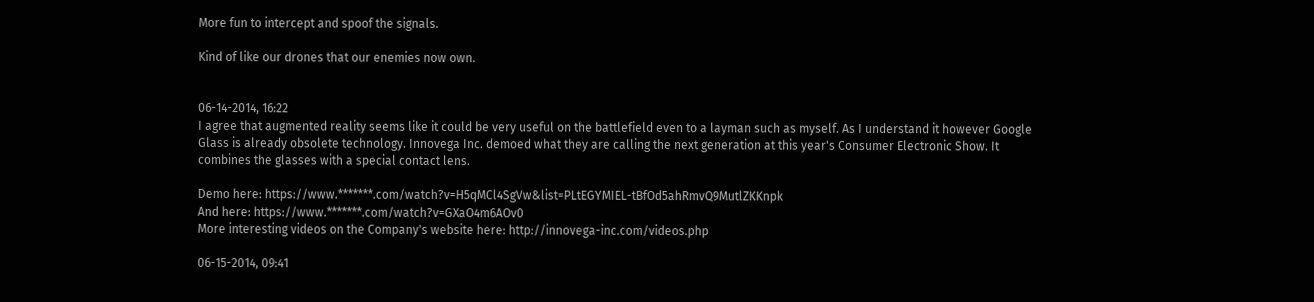More fun to intercept and spoof the signals.

Kind of like our drones that our enemies now own.


06-14-2014, 16:22
I agree that augmented reality seems like it could be very useful on the battlefield even to a layman such as myself. As I understand it however Google Glass is already obsolete technology. Innovega Inc. demoed what they are calling the next generation at this year's Consumer Electronic Show. It combines the glasses with a special contact lens.

Demo here: https://www.*******.com/watch?v=H5qMCl4SgVw&list=PLtEGYMIEL-tBfOd5ahRmvQ9MutlZKKnpk
And here: https://www.*******.com/watch?v=GXaO4m6AOv0
More interesting videos on the Company's website here: http://innovega-inc.com/videos.php

06-15-2014, 09:41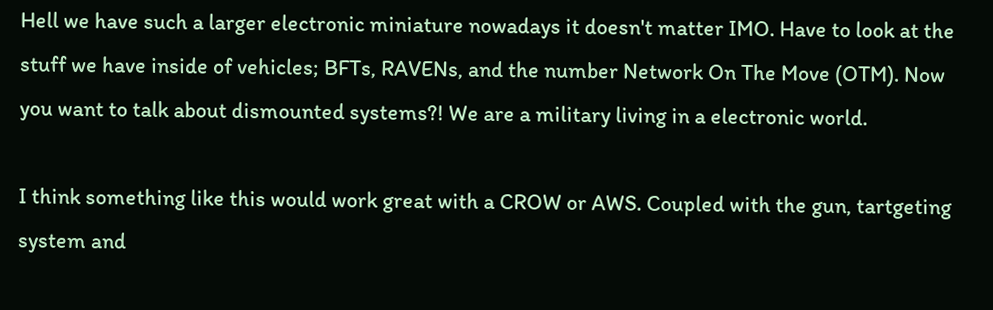Hell we have such a larger electronic miniature nowadays it doesn't matter IMO. Have to look at the stuff we have inside of vehicles; BFTs, RAVENs, and the number Network On The Move (OTM). Now you want to talk about dismounted systems?! We are a military living in a electronic world.

I think something like this would work great with a CROW or AWS. Coupled with the gun, tartgeting system and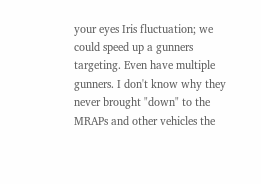your eyes Iris fluctuation; we could speed up a gunners targeting. Even have multiple gunners. I don't know why they never brought "down" to the MRAPs and other vehicles the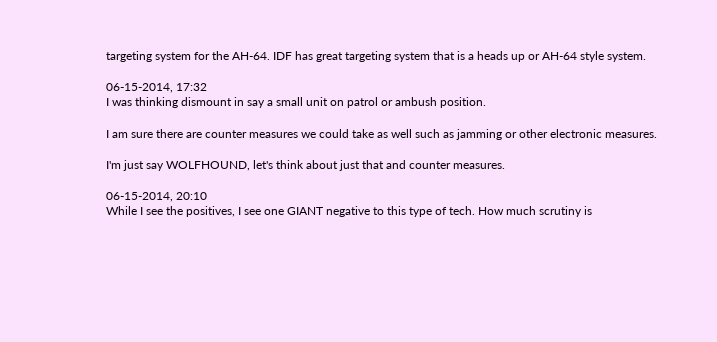targeting system for the AH-64. IDF has great targeting system that is a heads up or AH-64 style system.

06-15-2014, 17:32
I was thinking dismount in say a small unit on patrol or ambush position.

I am sure there are counter measures we could take as well such as jamming or other electronic measures.

I'm just say WOLFHOUND, let's think about just that and counter measures.

06-15-2014, 20:10
While I see the positives, I see one GIANT negative to this type of tech. How much scrutiny is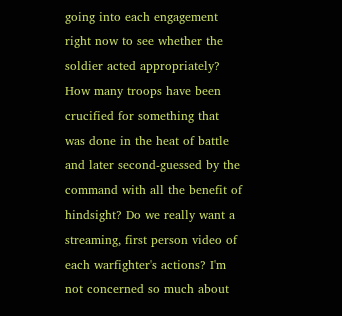going into each engagement right now to see whether the soldier acted appropriately? How many troops have been crucified for something that was done in the heat of battle and later second-guessed by the command with all the benefit of hindsight? Do we really want a streaming, first person video of each warfighter's actions? I'm not concerned so much about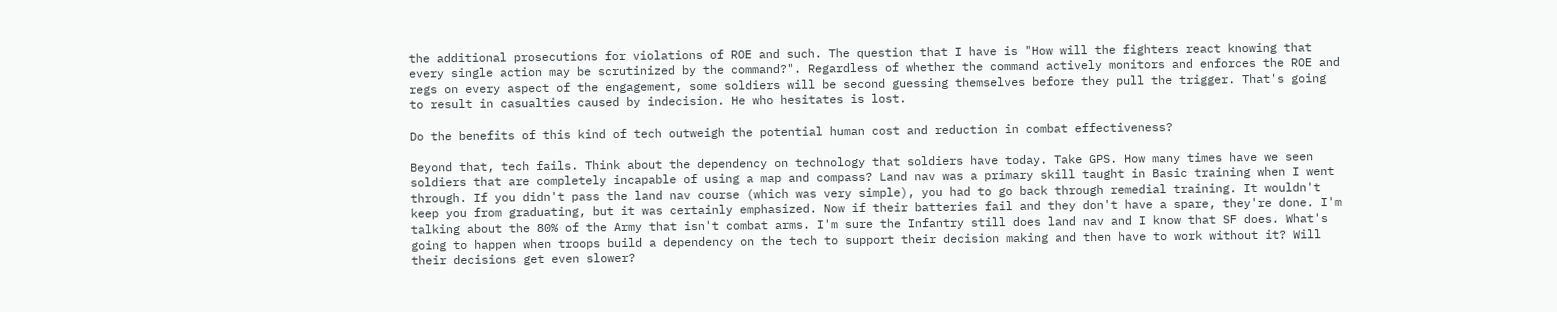the additional prosecutions for violations of ROE and such. The question that I have is "How will the fighters react knowing that every single action may be scrutinized by the command?". Regardless of whether the command actively monitors and enforces the ROE and regs on every aspect of the engagement, some soldiers will be second guessing themselves before they pull the trigger. That's going to result in casualties caused by indecision. He who hesitates is lost.

Do the benefits of this kind of tech outweigh the potential human cost and reduction in combat effectiveness?

Beyond that, tech fails. Think about the dependency on technology that soldiers have today. Take GPS. How many times have we seen soldiers that are completely incapable of using a map and compass? Land nav was a primary skill taught in Basic training when I went through. If you didn't pass the land nav course (which was very simple), you had to go back through remedial training. It wouldn't keep you from graduating, but it was certainly emphasized. Now if their batteries fail and they don't have a spare, they're done. I'm talking about the 80% of the Army that isn't combat arms. I'm sure the Infantry still does land nav and I know that SF does. What's going to happen when troops build a dependency on the tech to support their decision making and then have to work without it? Will their decisions get even slower?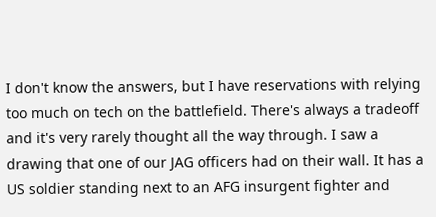I don't know the answers, but I have reservations with relying too much on tech on the battlefield. There's always a tradeoff and it's very rarely thought all the way through. I saw a drawing that one of our JAG officers had on their wall. It has a US soldier standing next to an AFG insurgent fighter and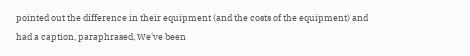pointed out the difference in their equipment (and the costs of the equipment) and had a caption, paraphrased, We've been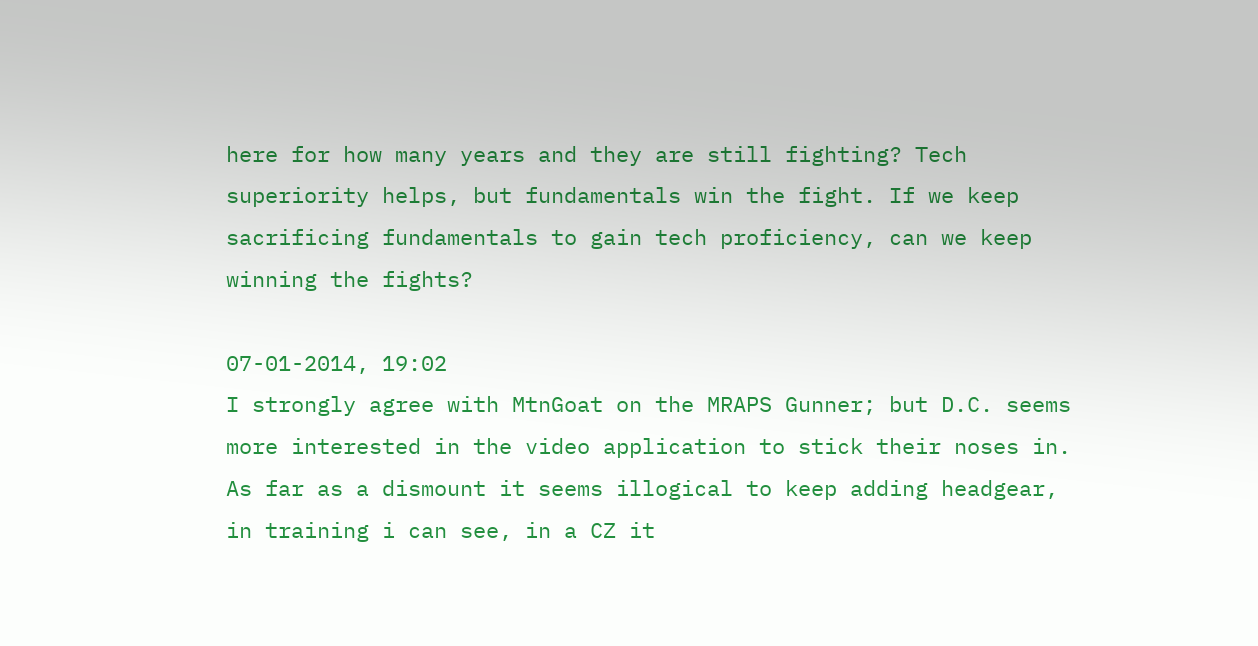here for how many years and they are still fighting? Tech superiority helps, but fundamentals win the fight. If we keep sacrificing fundamentals to gain tech proficiency, can we keep winning the fights?

07-01-2014, 19:02
I strongly agree with MtnGoat on the MRAPS Gunner; but D.C. seems more interested in the video application to stick their noses in. As far as a dismount it seems illogical to keep adding headgear, in training i can see, in a CZ it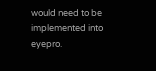would need to be implemented into eyepro.